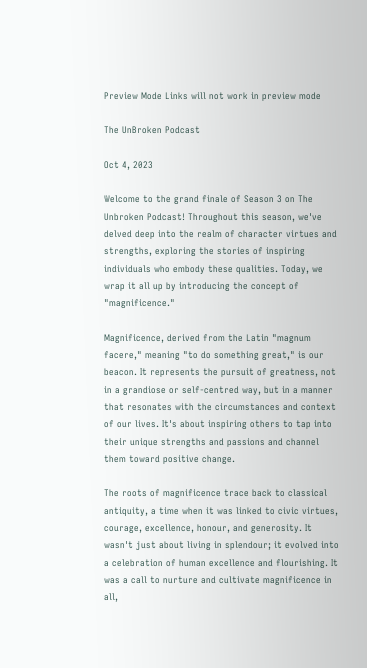Preview Mode Links will not work in preview mode

The UnBroken Podcast

Oct 4, 2023

Welcome to the grand finale of Season 3 on The Unbroken Podcast! Throughout this season, we've delved deep into the realm of character virtues and strengths, exploring the stories of inspiring individuals who embody these qualities. Today, we wrap it all up by introducing the concept of "magnificence."

Magnificence, derived from the Latin "magnum facere," meaning "to do something great," is our beacon. It represents the pursuit of greatness, not in a grandiose or self-centred way, but in a manner that resonates with the circumstances and context of our lives. It's about inspiring others to tap into their unique strengths and passions and channel them toward positive change.

The roots of magnificence trace back to classical antiquity, a time when it was linked to civic virtues, courage, excellence, honour, and generosity. It wasn't just about living in splendour; it evolved into a celebration of human excellence and flourishing. It was a call to nurture and cultivate magnificence in all,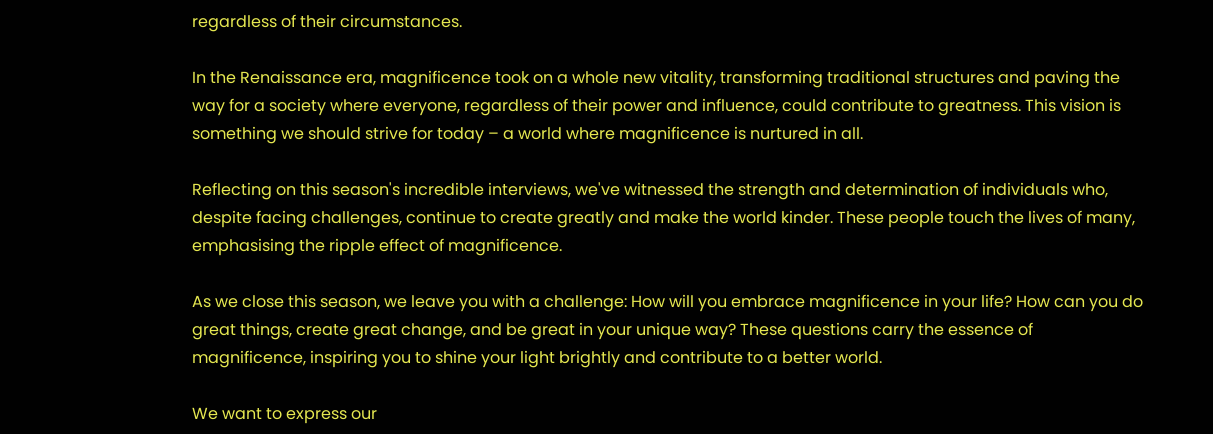regardless of their circumstances.

In the Renaissance era, magnificence took on a whole new vitality, transforming traditional structures and paving the way for a society where everyone, regardless of their power and influence, could contribute to greatness. This vision is something we should strive for today – a world where magnificence is nurtured in all.

Reflecting on this season's incredible interviews, we've witnessed the strength and determination of individuals who, despite facing challenges, continue to create greatly and make the world kinder. These people touch the lives of many, emphasising the ripple effect of magnificence.

As we close this season, we leave you with a challenge: How will you embrace magnificence in your life? How can you do great things, create great change, and be great in your unique way? These questions carry the essence of magnificence, inspiring you to shine your light brightly and contribute to a better world.

We want to express our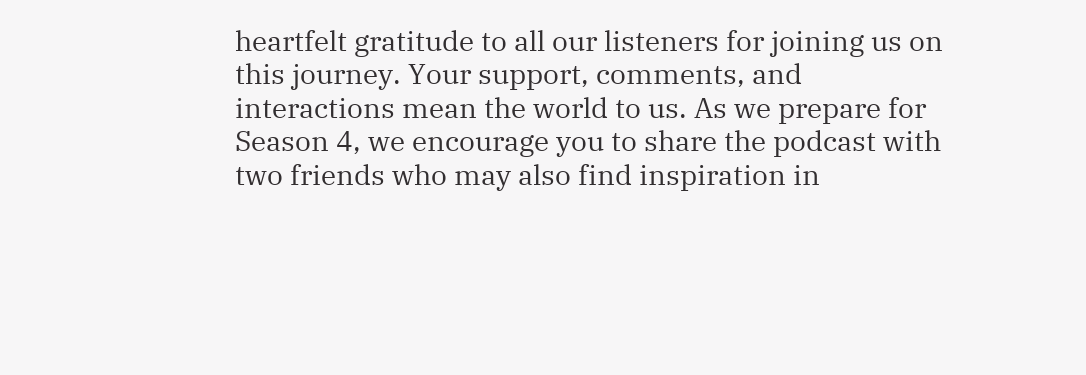heartfelt gratitude to all our listeners for joining us on this journey. Your support, comments, and interactions mean the world to us. As we prepare for Season 4, we encourage you to share the podcast with two friends who may also find inspiration in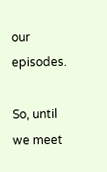our episodes.

So, until we meet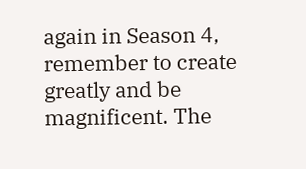again in Season 4, remember to create greatly and be magnificent. The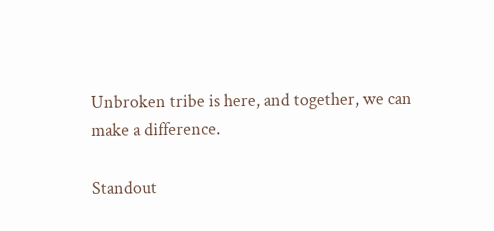Unbroken tribe is here, and together, we can make a difference.

Standout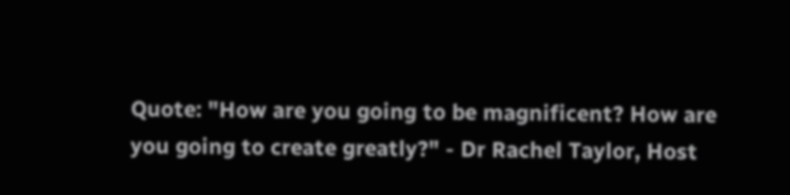Quote: "How are you going to be magnificent? How are you going to create greatly?" - Dr Rachel Taylor, Host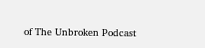of The Unbroken Podcast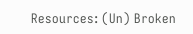Resources: (Un) Broken